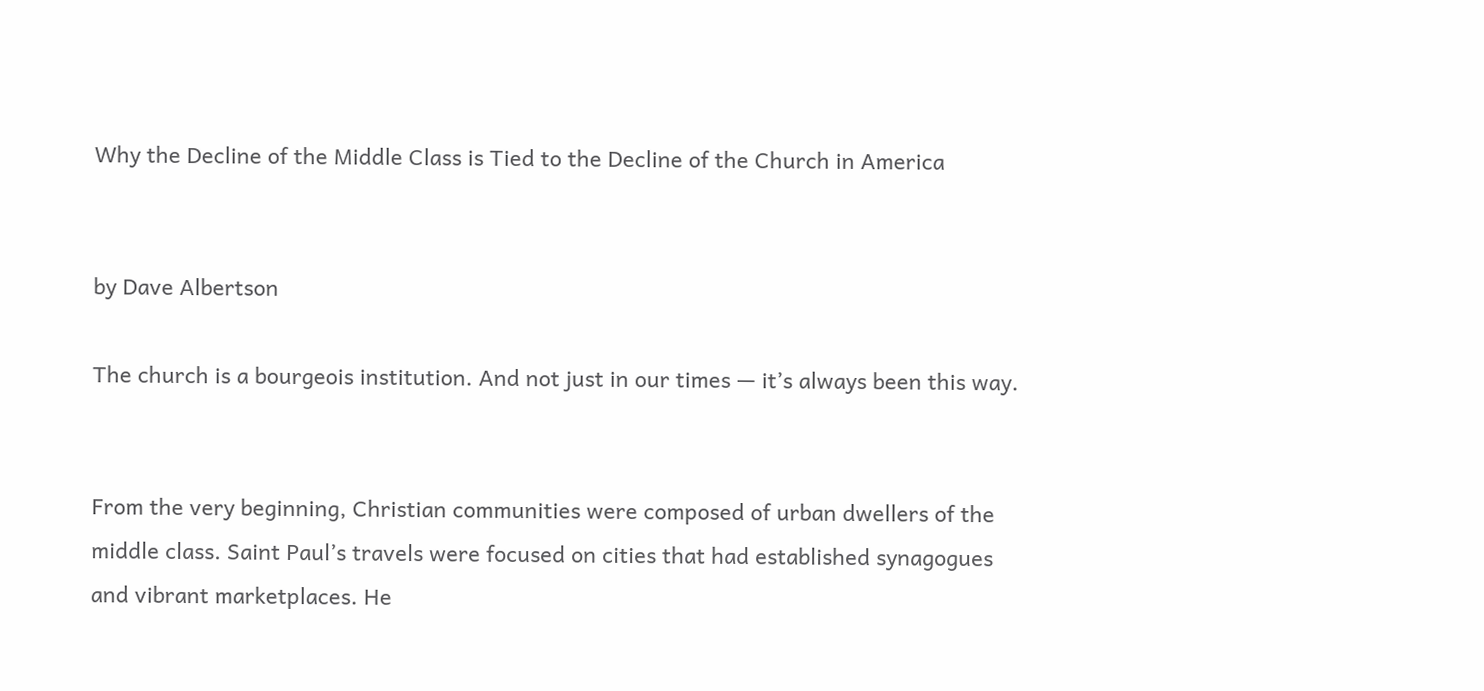Why the Decline of the Middle Class is Tied to the Decline of the Church in America


by Dave Albertson

The church is a bourgeois institution. And not just in our times — it’s always been this way.


From the very beginning, Christian communities were composed of urban dwellers of the middle class. Saint Paul’s travels were focused on cities that had established synagogues and vibrant marketplaces. He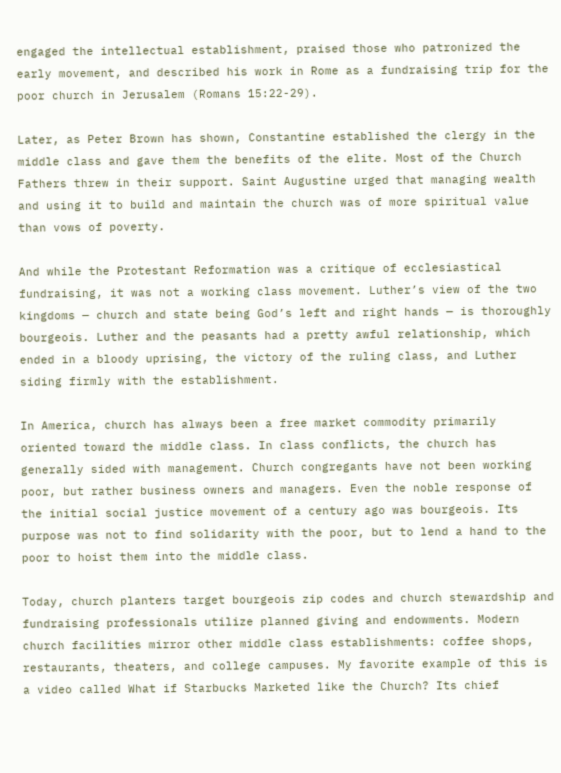engaged the intellectual establishment, praised those who patronized the early movement, and described his work in Rome as a fundraising trip for the poor church in Jerusalem (Romans 15:22-29).

Later, as Peter Brown has shown, Constantine established the clergy in the middle class and gave them the benefits of the elite. Most of the Church Fathers threw in their support. Saint Augustine urged that managing wealth and using it to build and maintain the church was of more spiritual value than vows of poverty.

And while the Protestant Reformation was a critique of ecclesiastical fundraising, it was not a working class movement. Luther’s view of the two kingdoms — church and state being God’s left and right hands — is thoroughly bourgeois. Luther and the peasants had a pretty awful relationship, which ended in a bloody uprising, the victory of the ruling class, and Luther siding firmly with the establishment.

In America, church has always been a free market commodity primarily oriented toward the middle class. In class conflicts, the church has generally sided with management. Church congregants have not been working poor, but rather business owners and managers. Even the noble response of the initial social justice movement of a century ago was bourgeois. Its purpose was not to find solidarity with the poor, but to lend a hand to the poor to hoist them into the middle class.

Today, church planters target bourgeois zip codes and church stewardship and fundraising professionals utilize planned giving and endowments. Modern church facilities mirror other middle class establishments: coffee shops, restaurants, theaters, and college campuses. My favorite example of this is a video called What if Starbucks Marketed like the Church? Its chief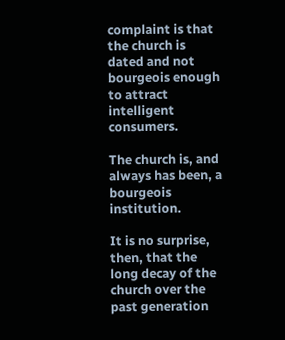complaint is that the church is dated and not bourgeois enough to attract intelligent consumers.

The church is, and always has been, a bourgeois institution.

It is no surprise, then, that the long decay of the church over the past generation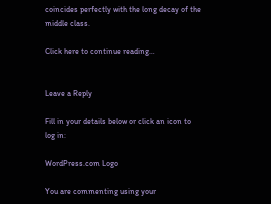coincides perfectly with the long decay of the middle class.

Click here to continue reading…


Leave a Reply

Fill in your details below or click an icon to log in:

WordPress.com Logo

You are commenting using your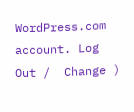WordPress.com account. Log Out /  Change )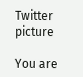Twitter picture

You are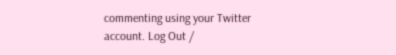commenting using your Twitter account. Log Out /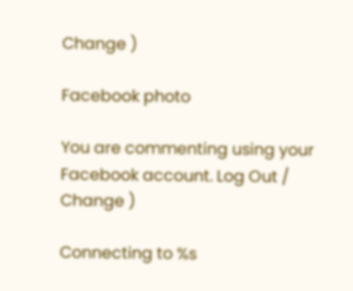Change )

Facebook photo

You are commenting using your Facebook account. Log Out /  Change )

Connecting to %s